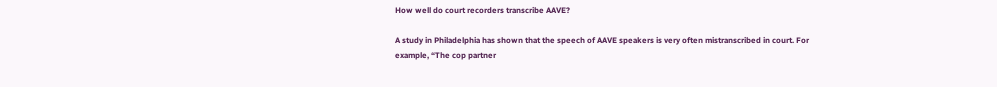How well do court recorders transcribe AAVE?

A study in Philadelphia has shown that the speech of AAVE speakers is very often mistranscribed in court. For example, “The cop partner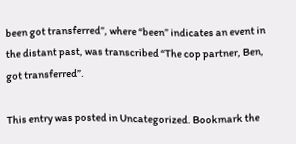been got transferred”, where “been” indicates an event in the distant past, was transcribed “The cop partner, Ben, got transferred”.

This entry was posted in Uncategorized. Bookmark the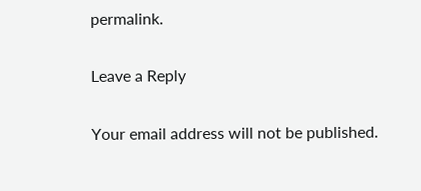permalink.

Leave a Reply

Your email address will not be published.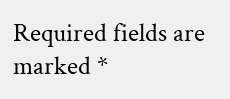Required fields are marked *